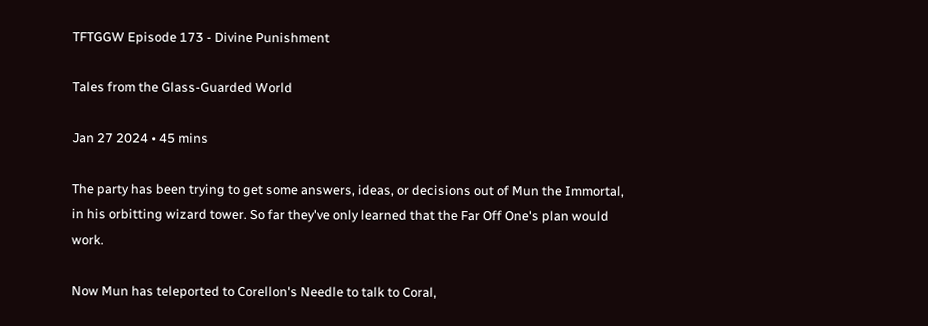TFTGGW Episode 173 - Divine Punishment

Tales from the Glass-Guarded World

Jan 27 2024 • 45 mins

The party has been trying to get some answers, ideas, or decisions out of Mun the Immortal, in his orbitting wizard tower. So far they've only learned that the Far Off One's plan would work.

Now Mun has teleported to Corellon's Needle to talk to Coral,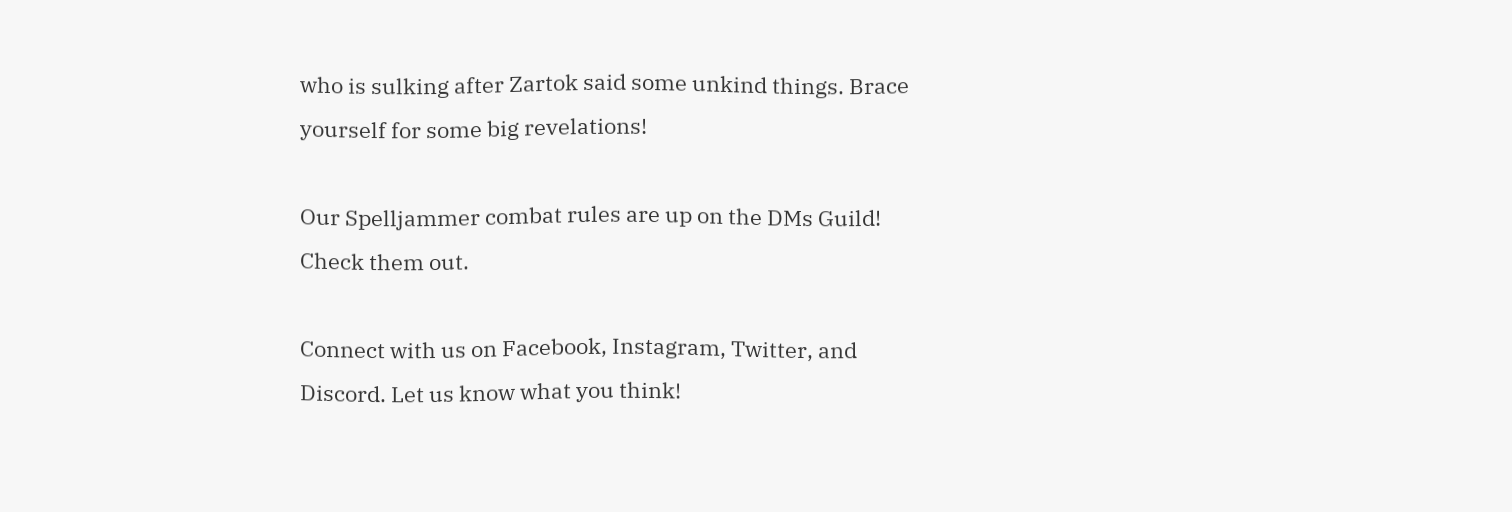who is sulking after Zartok said some unkind things. Brace yourself for some big revelations!

Our Spelljammer combat rules are up on the DMs Guild! Check them out.

Connect with us on Facebook, Instagram, Twitter, and Discord. Let us know what you think!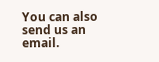You can also send us an email.